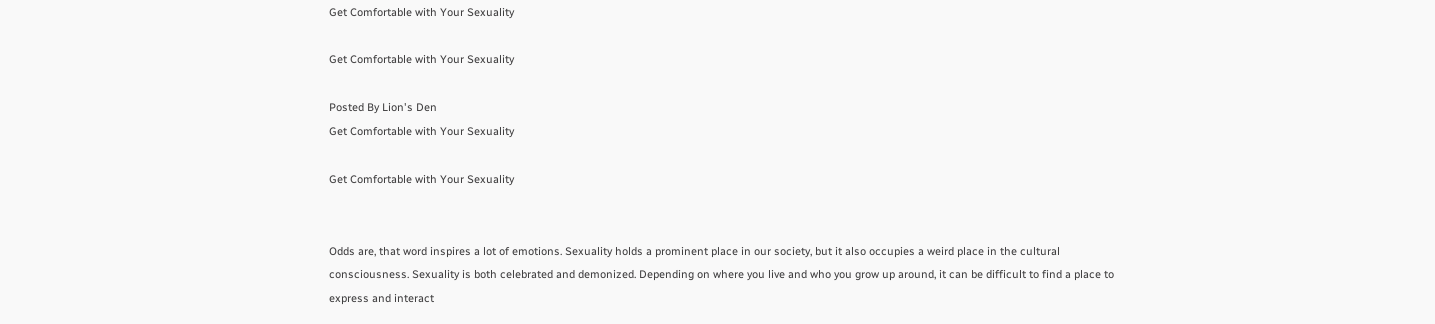Get Comfortable with Your Sexuality

Get Comfortable with Your Sexuality

Posted By Lion's Den
Get Comfortable with Your Sexuality

Get Comfortable with Your Sexuality


Odds are, that word inspires a lot of emotions. Sexuality holds a prominent place in our society, but it also occupies a weird place in the cultural consciousness. Sexuality is both celebrated and demonized. Depending on where you live and who you grow up around, it can be difficult to find a place to express and interact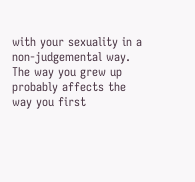with your sexuality in a non-judgemental way. The way you grew up probably affects the way you first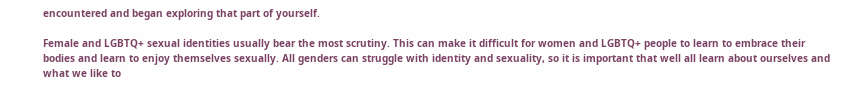encountered and began exploring that part of yourself.

Female and LGBTQ+ sexual identities usually bear the most scrutiny. This can make it difficult for women and LGBTQ+ people to learn to embrace their bodies and learn to enjoy themselves sexually. All genders can struggle with identity and sexuality, so it is important that well all learn about ourselves and what we like to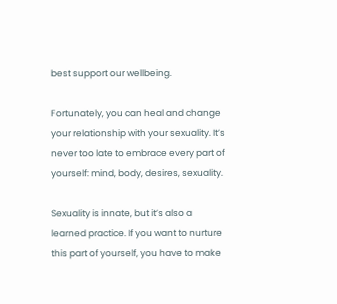best support our wellbeing.

Fortunately, you can heal and change your relationship with your sexuality. It’s never too late to embrace every part of yourself: mind, body, desires, sexuality.

Sexuality is innate, but it’s also a learned practice. If you want to nurture this part of yourself, you have to make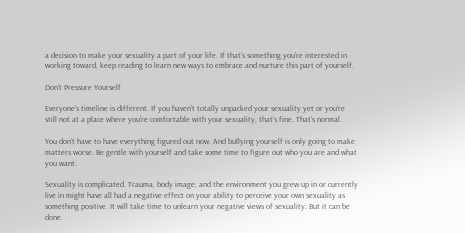a decision to make your sexuality a part of your life. If that’s something you’re interested in working toward, keep reading to learn new ways to embrace and nurture this part of yourself.

Don’t Pressure Yourself

Everyone’s timeline is different. If you haven’t totally unpacked your sexuality yet or you’re still not at a place where you’re comfortable with your sexuality, that’s fine. That’s normal.

You don’t have to have everything figured out now. And bullying yourself is only going to make matters worse. Be gentle with yourself and take some time to figure out who you are and what you want.

Sexuality is complicated. Trauma, body image, and the environment you grew up in or currently live in might have all had a negative effect on your ability to perceive your own sexuality as something positive. It will take time to unlearn your negative views of sexuality. But it can be done.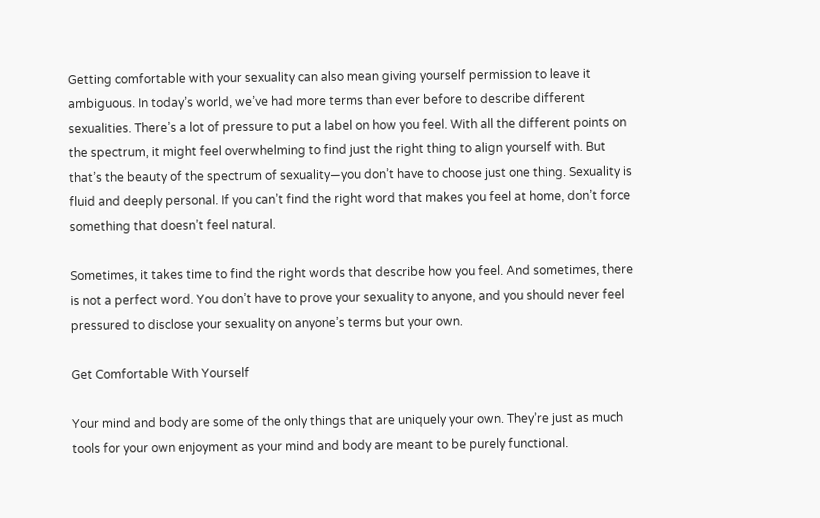Getting comfortable with your sexuality can also mean giving yourself permission to leave it ambiguous. In today’s world, we’ve had more terms than ever before to describe different sexualities. There’s a lot of pressure to put a label on how you feel. With all the different points on the spectrum, it might feel overwhelming to find just the right thing to align yourself with. But that’s the beauty of the spectrum of sexuality—you don’t have to choose just one thing. Sexuality is fluid and deeply personal. If you can’t find the right word that makes you feel at home, don’t force something that doesn’t feel natural.

Sometimes, it takes time to find the right words that describe how you feel. And sometimes, there is not a perfect word. You don’t have to prove your sexuality to anyone, and you should never feel pressured to disclose your sexuality on anyone’s terms but your own.

Get Comfortable With Yourself

Your mind and body are some of the only things that are uniquely your own. They’re just as much tools for your own enjoyment as your mind and body are meant to be purely functional.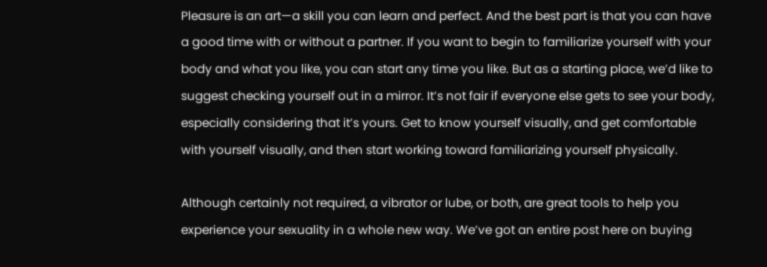Pleasure is an art—a skill you can learn and perfect. And the best part is that you can have a good time with or without a partner. If you want to begin to familiarize yourself with your body and what you like, you can start any time you like. But as a starting place, we’d like to suggest checking yourself out in a mirror. It’s not fair if everyone else gets to see your body, especially considering that it’s yours. Get to know yourself visually, and get comfortable with yourself visually, and then start working toward familiarizing yourself physically.

Although certainly not required, a vibrator or lube, or both, are great tools to help you experience your sexuality in a whole new way. We’ve got an entire post here on buying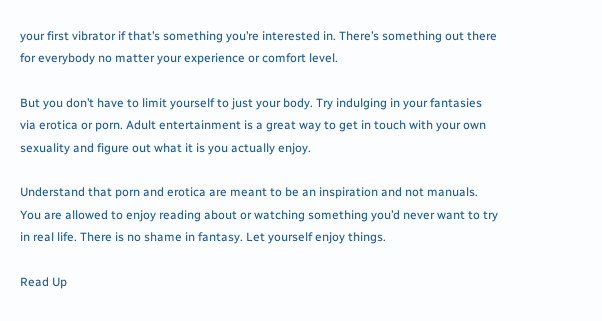your first vibrator if that’s something you’re interested in. There’s something out there for everybody no matter your experience or comfort level.

But you don’t have to limit yourself to just your body. Try indulging in your fantasies via erotica or porn. Adult entertainment is a great way to get in touch with your own sexuality and figure out what it is you actually enjoy.

Understand that porn and erotica are meant to be an inspiration and not manuals. You are allowed to enjoy reading about or watching something you’d never want to try in real life. There is no shame in fantasy. Let yourself enjoy things.

Read Up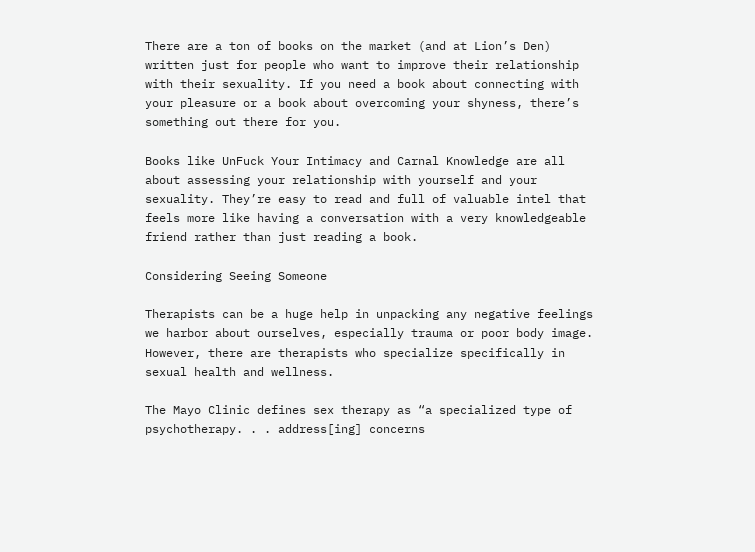There are a ton of books on the market (and at Lion’s Den) written just for people who want to improve their relationship with their sexuality. If you need a book about connecting with your pleasure or a book about overcoming your shyness, there’s something out there for you.

Books like UnFuck Your Intimacy and Carnal Knowledge are all about assessing your relationship with yourself and your sexuality. They’re easy to read and full of valuable intel that feels more like having a conversation with a very knowledgeable friend rather than just reading a book.

Considering Seeing Someone

Therapists can be a huge help in unpacking any negative feelings we harbor about ourselves, especially trauma or poor body image. However, there are therapists who specialize specifically in sexual health and wellness.

The Mayo Clinic defines sex therapy as “a specialized type of psychotherapy. . . address[ing] concerns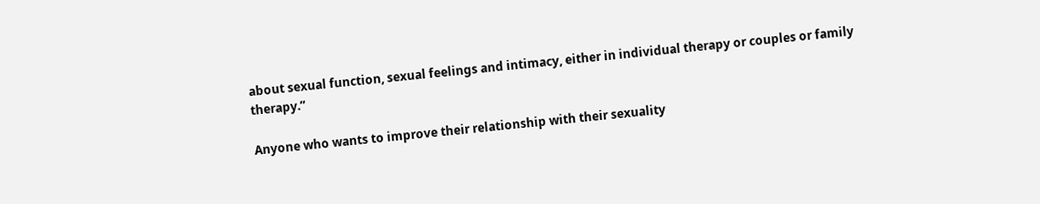about sexual function, sexual feelings and intimacy, either in individual therapy or couples or family therapy.”

Anyone who wants to improve their relationship with their sexuality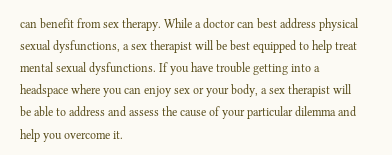can benefit from sex therapy. While a doctor can best address physical sexual dysfunctions, a sex therapist will be best equipped to help treat mental sexual dysfunctions. If you have trouble getting into a headspace where you can enjoy sex or your body, a sex therapist will be able to address and assess the cause of your particular dilemma and help you overcome it.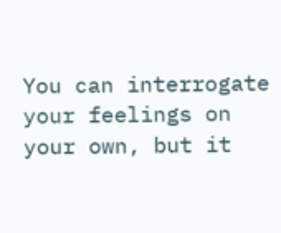You can interrogate your feelings on your own, but it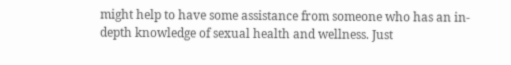might help to have some assistance from someone who has an in-depth knowledge of sexual health and wellness. Just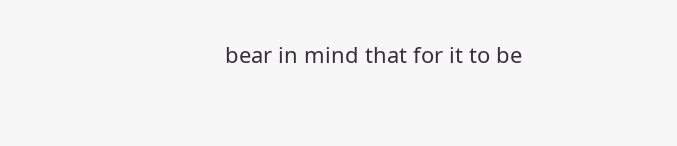bear in mind that for it to be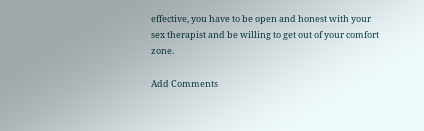effective, you have to be open and honest with your sex therapist and be willing to get out of your comfort zone.

Add Comments